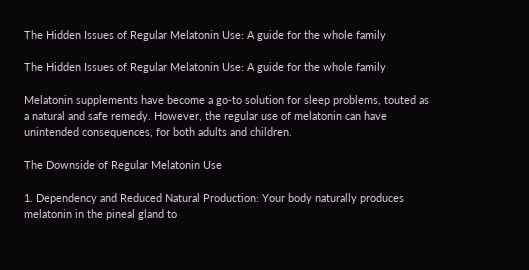The Hidden Issues of Regular Melatonin Use: A guide for the whole family

The Hidden Issues of Regular Melatonin Use: A guide for the whole family

Melatonin supplements have become a go-to solution for sleep problems, touted as a natural and safe remedy. However, the regular use of melatonin can have unintended consequences, for both adults and children.

The Downside of Regular Melatonin Use

1. Dependency and Reduced Natural Production: Your body naturally produces melatonin in the pineal gland to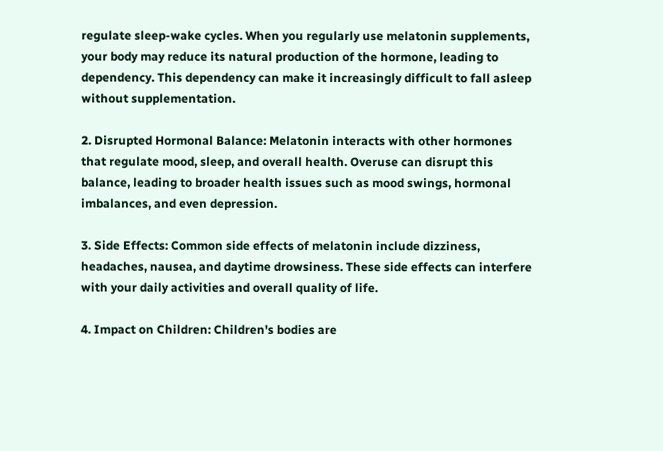regulate sleep-wake cycles. When you regularly use melatonin supplements, your body may reduce its natural production of the hormone, leading to dependency. This dependency can make it increasingly difficult to fall asleep without supplementation.

2. Disrupted Hormonal Balance: Melatonin interacts with other hormones that regulate mood, sleep, and overall health. Overuse can disrupt this balance, leading to broader health issues such as mood swings, hormonal imbalances, and even depression.

3. Side Effects: Common side effects of melatonin include dizziness, headaches, nausea, and daytime drowsiness. These side effects can interfere with your daily activities and overall quality of life.

4. Impact on Children: Children's bodies are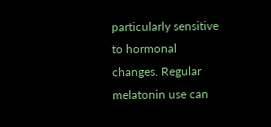particularly sensitive to hormonal changes. Regular melatonin use can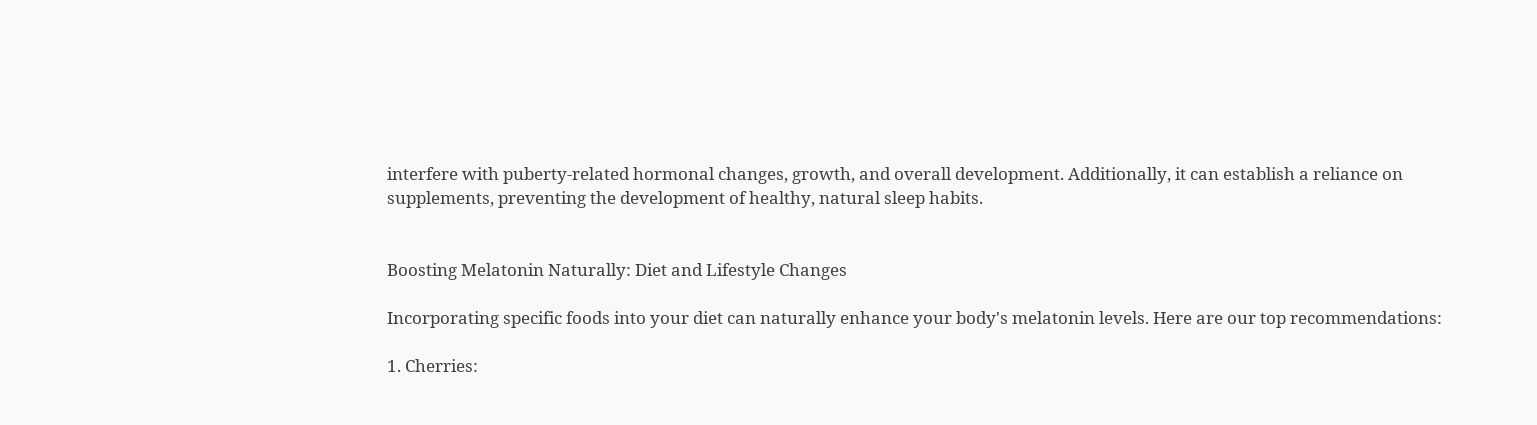interfere with puberty-related hormonal changes, growth, and overall development. Additionally, it can establish a reliance on supplements, preventing the development of healthy, natural sleep habits.


Boosting Melatonin Naturally: Diet and Lifestyle Changes

Incorporating specific foods into your diet can naturally enhance your body's melatonin levels. Here are our top recommendations:

1. Cherries: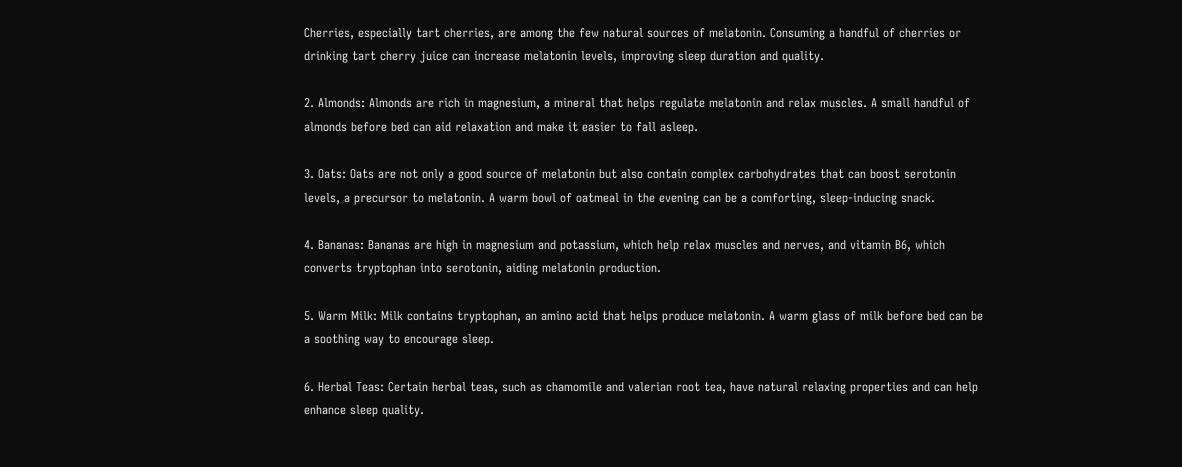Cherries, especially tart cherries, are among the few natural sources of melatonin. Consuming a handful of cherries or drinking tart cherry juice can increase melatonin levels, improving sleep duration and quality.

2. Almonds: Almonds are rich in magnesium, a mineral that helps regulate melatonin and relax muscles. A small handful of almonds before bed can aid relaxation and make it easier to fall asleep.

3. Oats: Oats are not only a good source of melatonin but also contain complex carbohydrates that can boost serotonin levels, a precursor to melatonin. A warm bowl of oatmeal in the evening can be a comforting, sleep-inducing snack.

4. Bananas: Bananas are high in magnesium and potassium, which help relax muscles and nerves, and vitamin B6, which converts tryptophan into serotonin, aiding melatonin production.

5. Warm Milk: Milk contains tryptophan, an amino acid that helps produce melatonin. A warm glass of milk before bed can be a soothing way to encourage sleep.

6. Herbal Teas: Certain herbal teas, such as chamomile and valerian root tea, have natural relaxing properties and can help enhance sleep quality.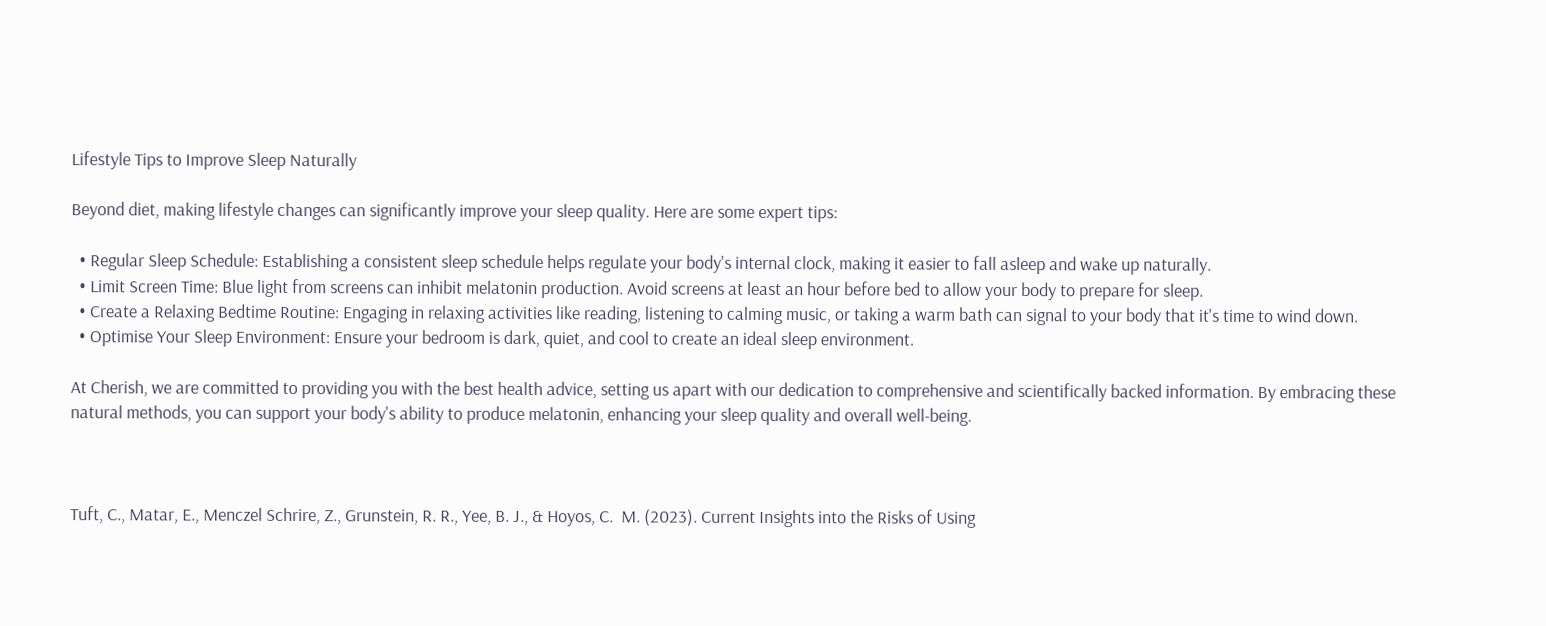Lifestyle Tips to Improve Sleep Naturally

Beyond diet, making lifestyle changes can significantly improve your sleep quality. Here are some expert tips:

  • Regular Sleep Schedule: Establishing a consistent sleep schedule helps regulate your body's internal clock, making it easier to fall asleep and wake up naturally.
  • Limit Screen Time: Blue light from screens can inhibit melatonin production. Avoid screens at least an hour before bed to allow your body to prepare for sleep.
  • Create a Relaxing Bedtime Routine: Engaging in relaxing activities like reading, listening to calming music, or taking a warm bath can signal to your body that it's time to wind down.
  • Optimise Your Sleep Environment: Ensure your bedroom is dark, quiet, and cool to create an ideal sleep environment.

At Cherish, we are committed to providing you with the best health advice, setting us apart with our dedication to comprehensive and scientifically backed information. By embracing these natural methods, you can support your body's ability to produce melatonin, enhancing your sleep quality and overall well-being.



Tuft, C., Matar, E., Menczel Schrire, Z., Grunstein, R. R., Yee, B. J., & Hoyos, C.  M. (2023). Current Insights into the Risks of Using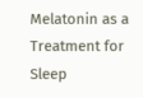Melatonin as a Treatment for Sleep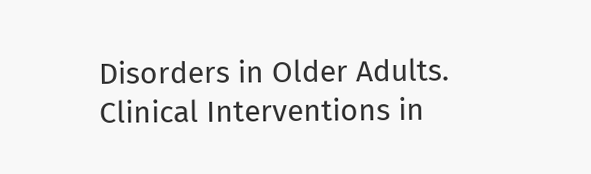Disorders in Older Adults. Clinical Interventions in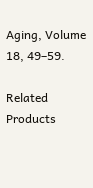Aging, Volume 18, 49–59.

Related Products